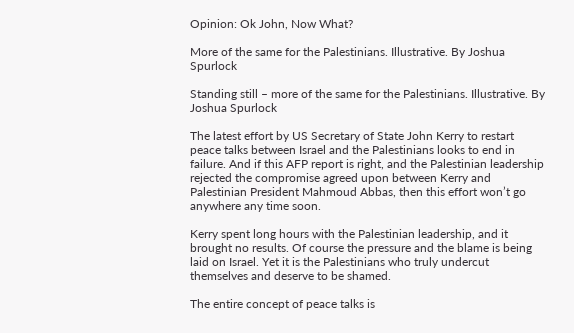Opinion: Ok John, Now What?

More of the same for the Palestinians. Illustrative. By Joshua Spurlock

Standing still – more of the same for the Palestinians. Illustrative. By Joshua Spurlock

The latest effort by US Secretary of State John Kerry to restart peace talks between Israel and the Palestinians looks to end in failure. And if this AFP report is right, and the Palestinian leadership rejected the compromise agreed upon between Kerry and Palestinian President Mahmoud Abbas, then this effort won’t go anywhere any time soon.

Kerry spent long hours with the Palestinian leadership, and it brought no results. Of course the pressure and the blame is being laid on Israel. Yet it is the Palestinians who truly undercut themselves and deserve to be shamed.

The entire concept of peace talks is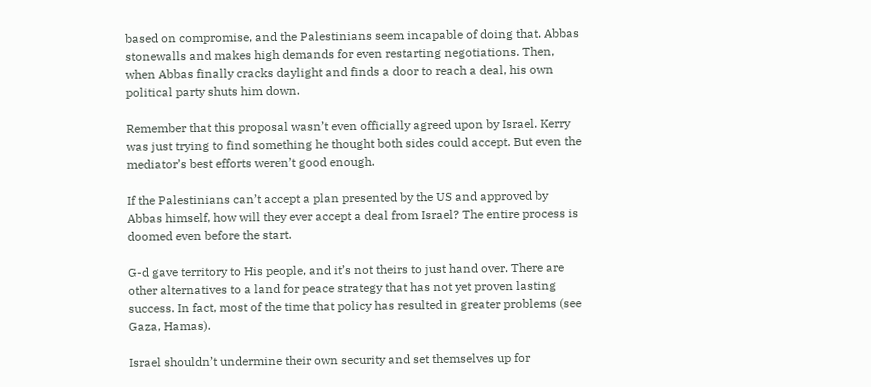based on compromise, and the Palestinians seem incapable of doing that. Abbas stonewalls and makes high demands for even restarting negotiations. Then, when Abbas finally cracks daylight and finds a door to reach a deal, his own political party shuts him down.

Remember that this proposal wasn’t even officially agreed upon by Israel. Kerry was just trying to find something he thought both sides could accept. But even the mediator’s best efforts weren’t good enough.

If the Palestinians can’t accept a plan presented by the US and approved by Abbas himself, how will they ever accept a deal from Israel? The entire process is doomed even before the start.

G-d gave territory to His people, and it’s not theirs to just hand over. There are other alternatives to a land for peace strategy that has not yet proven lasting success. In fact, most of the time that policy has resulted in greater problems (see Gaza, Hamas).

Israel shouldn’t undermine their own security and set themselves up for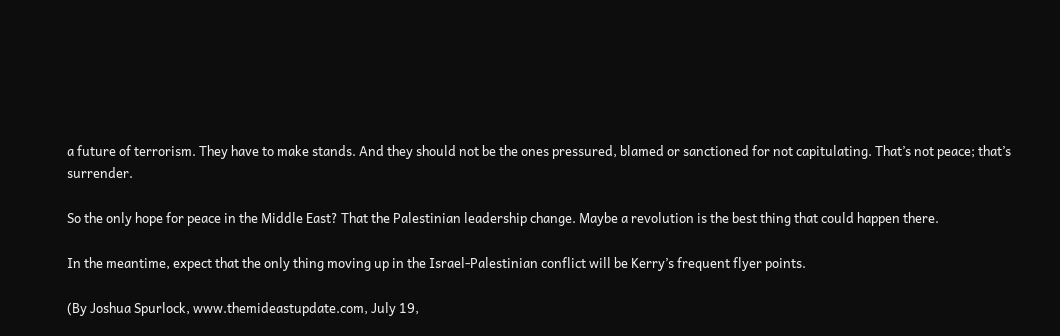a future of terrorism. They have to make stands. And they should not be the ones pressured, blamed or sanctioned for not capitulating. That’s not peace; that’s surrender.

So the only hope for peace in the Middle East? That the Palestinian leadership change. Maybe a revolution is the best thing that could happen there.

In the meantime, expect that the only thing moving up in the Israel-Palestinian conflict will be Kerry’s frequent flyer points.

(By Joshua Spurlock, www.themideastupdate.com, July 19,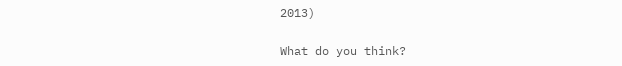2013)

What do you think?